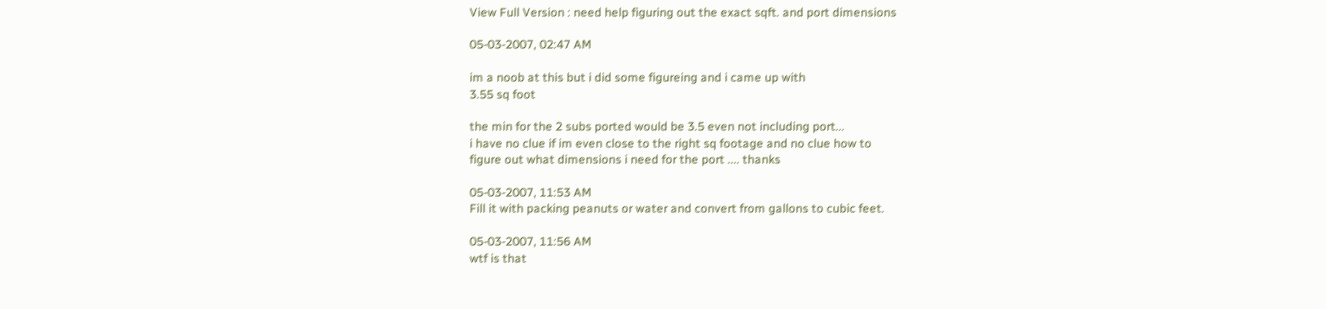View Full Version : need help figuring out the exact sqft. and port dimensions

05-03-2007, 02:47 AM

im a noob at this but i did some figureing and i came up with
3.55 sq foot

the min for the 2 subs ported would be 3.5 even not including port...
i have no clue if im even close to the right sq footage and no clue how to
figure out what dimensions i need for the port .... thanks

05-03-2007, 11:53 AM
Fill it with packing peanuts or water and convert from gallons to cubic feet.

05-03-2007, 11:56 AM
wtf is that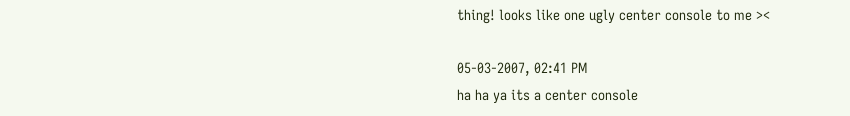thing! looks like one ugly center console to me ><

05-03-2007, 02:41 PM
ha ha ya its a center console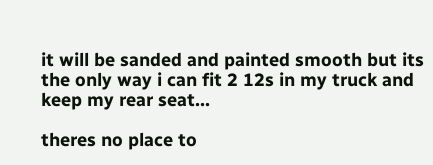it will be sanded and painted smooth but its the only way i can fit 2 12s in my truck and keep my rear seat...

theres no place to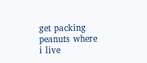get packing peanuts where i live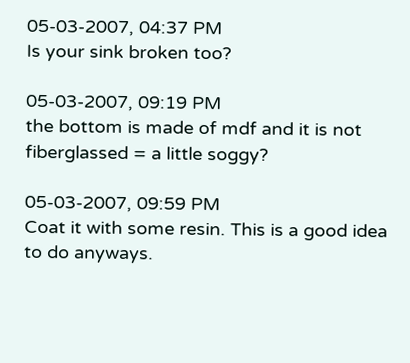05-03-2007, 04:37 PM
Is your sink broken too?

05-03-2007, 09:19 PM
the bottom is made of mdf and it is not fiberglassed = a little soggy?

05-03-2007, 09:59 PM
Coat it with some resin. This is a good idea to do anyways.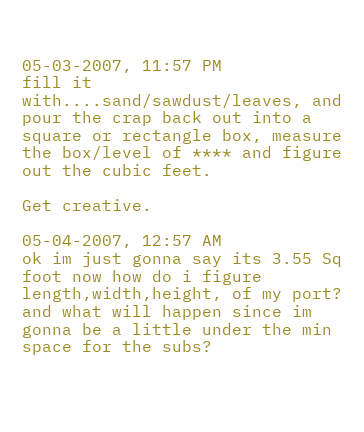05-03-2007, 11:57 PM
fill it with....sand/sawdust/leaves, and pour the crap back out into a square or rectangle box, measure the box/level of **** and figure out the cubic feet.

Get creative.

05-04-2007, 12:57 AM
ok im just gonna say its 3.55 Sq foot now how do i figure length,width,height, of my port? and what will happen since im gonna be a little under the min space for the subs?